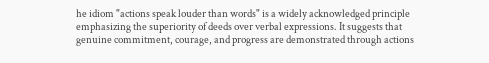he idiom "actions speak louder than words" is a widely acknowledged principle emphasizing the superiority of deeds over verbal expressions. It suggests that genuine commitment, courage, and progress are demonstrated through actions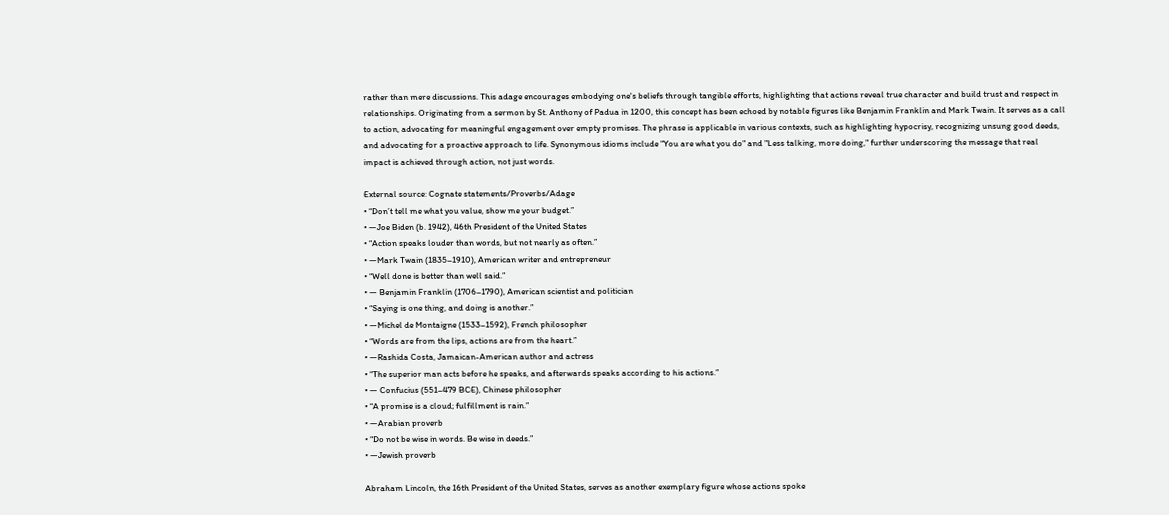rather than mere discussions. This adage encourages embodying one's beliefs through tangible efforts, highlighting that actions reveal true character and build trust and respect in relationships. Originating from a sermon by St. Anthony of Padua in 1200, this concept has been echoed by notable figures like Benjamin Franklin and Mark Twain. It serves as a call to action, advocating for meaningful engagement over empty promises. The phrase is applicable in various contexts, such as highlighting hypocrisy, recognizing unsung good deeds, and advocating for a proactive approach to life. Synonymous idioms include "You are what you do" and "Less talking, more doing," further underscoring the message that real impact is achieved through action, not just words.

External source: Cognate statements/Proverbs/Adage
• “Don’t tell me what you value, show me your budget.”
• —Joe Biden (b. 1942), 46th President of the United States
• “Action speaks louder than words, but not nearly as often.”
• —Mark Twain (1835–1910), American writer and entrepreneur
• “Well done is better than well said.”
• — Benjamin Franklin (1706–1790), American scientist and politician
• “Saying is one thing, and doing is another.”
• —Michel de Montaigne (1533–1592), French philosopher
• “Words are from the lips, actions are from the heart.”
• —Rashida Costa, Jamaican-American author and actress
• “The superior man acts before he speaks, and afterwards speaks according to his actions.”
• — Confucius (551–479 BCE), Chinese philosopher
• “A promise is a cloud; fulfillment is rain.”
• —Arabian proverb
• “Do not be wise in words. Be wise in deeds.”
• —Jewish proverb

Abraham Lincoln, the 16th President of the United States, serves as another exemplary figure whose actions spoke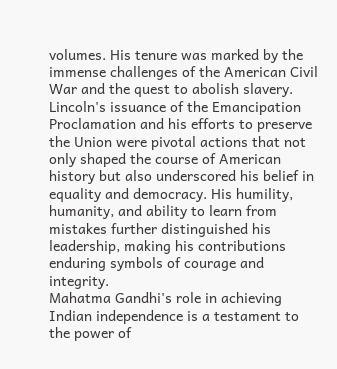volumes. His tenure was marked by the immense challenges of the American Civil War and the quest to abolish slavery. Lincoln's issuance of the Emancipation Proclamation and his efforts to preserve the Union were pivotal actions that not only shaped the course of American history but also underscored his belief in equality and democracy. His humility, humanity, and ability to learn from mistakes further distinguished his leadership, making his contributions enduring symbols of courage and integrity.
Mahatma Gandhi's role in achieving Indian independence is a testament to the power of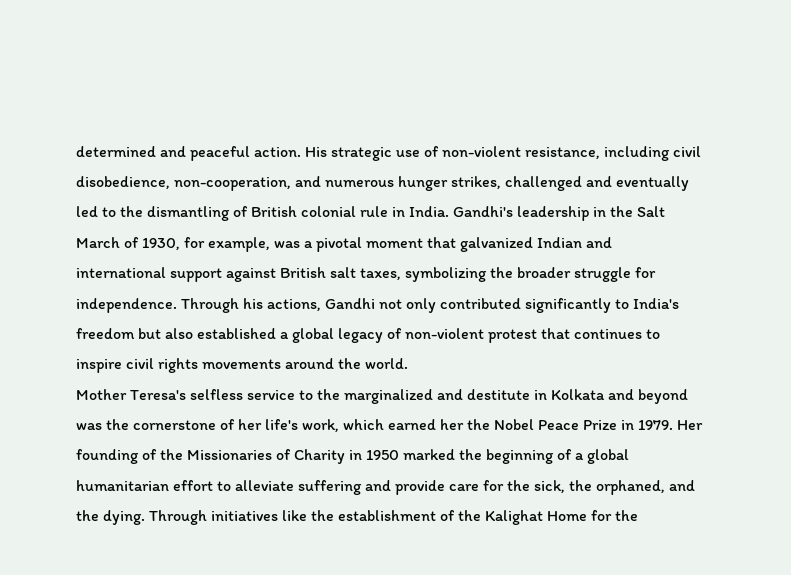determined and peaceful action. His strategic use of non-violent resistance, including civil disobedience, non-cooperation, and numerous hunger strikes, challenged and eventually led to the dismantling of British colonial rule in India. Gandhi's leadership in the Salt March of 1930, for example, was a pivotal moment that galvanized Indian and international support against British salt taxes, symbolizing the broader struggle for independence. Through his actions, Gandhi not only contributed significantly to India's freedom but also established a global legacy of non-violent protest that continues to inspire civil rights movements around the world.
Mother Teresa's selfless service to the marginalized and destitute in Kolkata and beyond was the cornerstone of her life's work, which earned her the Nobel Peace Prize in 1979. Her founding of the Missionaries of Charity in 1950 marked the beginning of a global humanitarian effort to alleviate suffering and provide care for the sick, the orphaned, and the dying. Through initiatives like the establishment of the Kalighat Home for the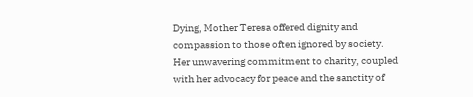Dying, Mother Teresa offered dignity and compassion to those often ignored by society. Her unwavering commitment to charity, coupled with her advocacy for peace and the sanctity of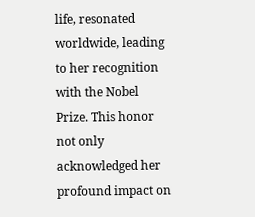life, resonated worldwide, leading to her recognition with the Nobel Prize. This honor not only acknowledged her profound impact on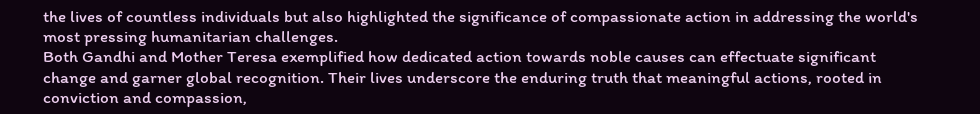the lives of countless individuals but also highlighted the significance of compassionate action in addressing the world's most pressing humanitarian challenges.
Both Gandhi and Mother Teresa exemplified how dedicated action towards noble causes can effectuate significant change and garner global recognition. Their lives underscore the enduring truth that meaningful actions, rooted in conviction and compassion,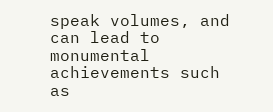speak volumes, and can lead to monumental achievements such as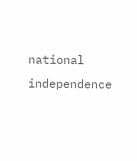national independence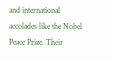and international accolades like the Nobel Peace Prize. Their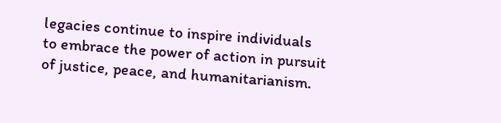legacies continue to inspire individuals to embrace the power of action in pursuit of justice, peace, and humanitarianism.